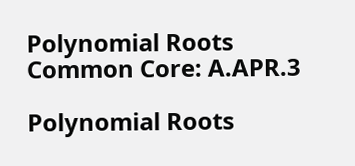Polynomial Roots
Common Core: A.APR.3

Polynomial Roots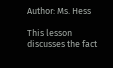Author: Ms. Hess

This lesson discusses the fact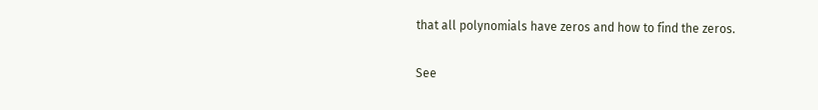that all polynomials have zeros and how to find the zeros.

See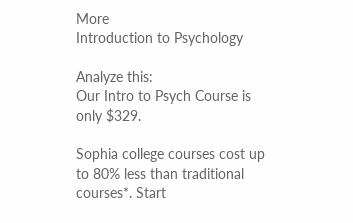More
Introduction to Psychology

Analyze this:
Our Intro to Psych Course is only $329.

Sophia college courses cost up to 80% less than traditional courses*. Start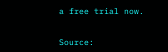a free trial now.


Source: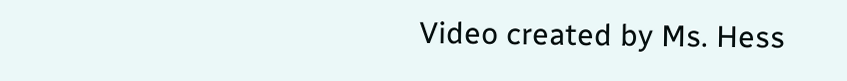Video created by Ms. Hess